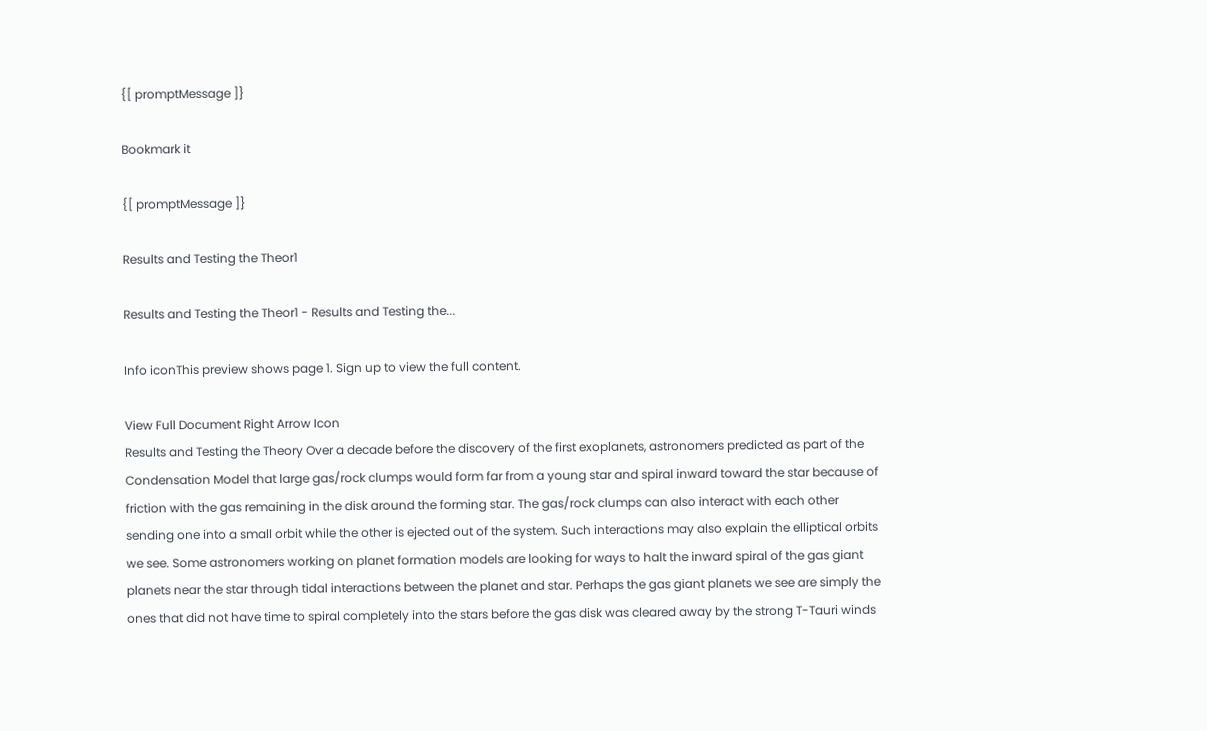{[ promptMessage ]}

Bookmark it

{[ promptMessage ]}

Results and Testing the Theor1

Results and Testing the Theor1 - Results and Testing the...

Info iconThis preview shows page 1. Sign up to view the full content.

View Full Document Right Arrow Icon
Results and Testing the Theory Over a decade before the discovery of the first exoplanets, astronomers predicted as part of the Condensation Model that large gas/rock clumps would form far from a young star and spiral inward toward the star because of friction with the gas remaining in the disk around the forming star. The gas/rock clumps can also interact with each other sending one into a small orbit while the other is ejected out of the system. Such interactions may also explain the elliptical orbits we see. Some astronomers working on planet formation models are looking for ways to halt the inward spiral of the gas giant planets near the star through tidal interactions between the planet and star. Perhaps the gas giant planets we see are simply the ones that did not have time to spiral completely into the stars before the gas disk was cleared away by the strong T-Tauri winds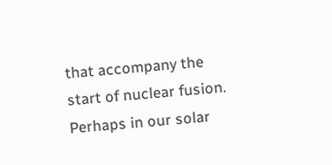that accompany the start of nuclear fusion. Perhaps in our solar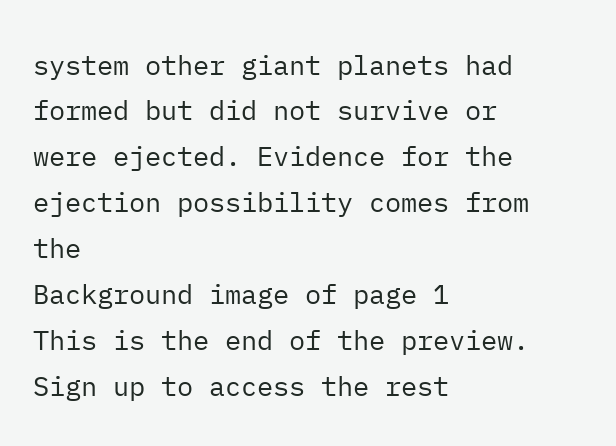system other giant planets had formed but did not survive or were ejected. Evidence for the ejection possibility comes from the
Background image of page 1
This is the end of the preview. Sign up to access the rest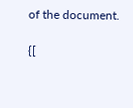of the document.

{[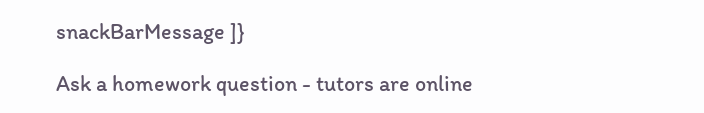snackBarMessage ]}

Ask a homework question - tutors are online